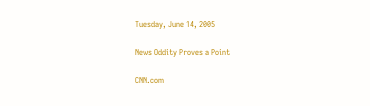Tuesday, June 14, 2005

News Oddity Proves a Point

CNN.com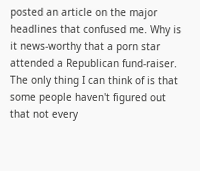posted an article on the major headlines that confused me. Why is it news-worthy that a porn star attended a Republican fund-raiser. The only thing I can think of is that some people haven't figured out that not every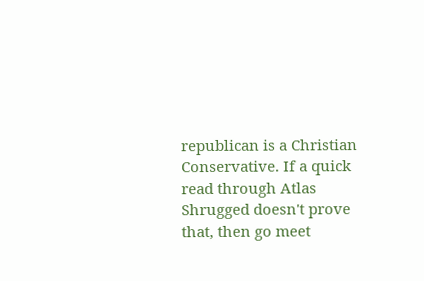republican is a Christian Conservative. If a quick read through Atlas Shrugged doesn't prove that, then go meet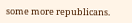some more republicans.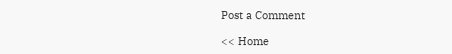Post a Comment

<< Home